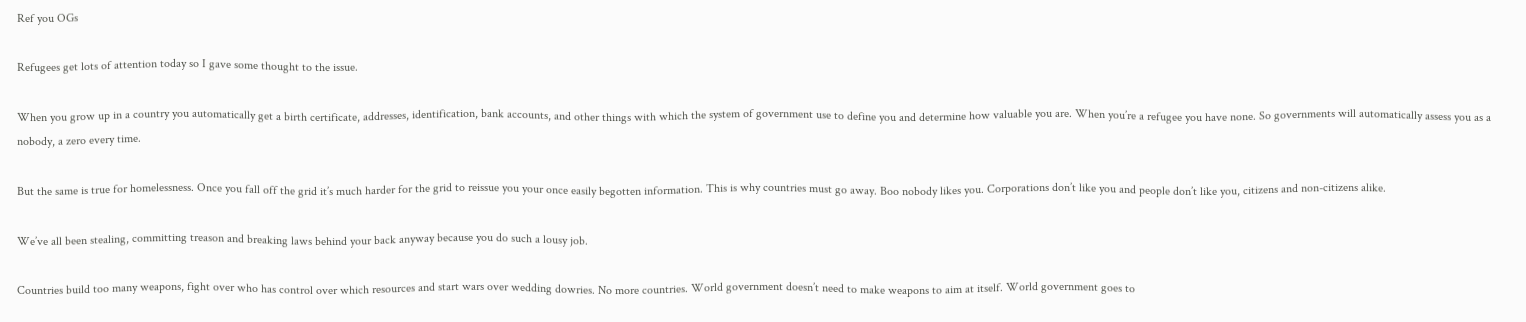Ref you OGs

Refugees get lots of attention today so I gave some thought to the issue.

When you grow up in a country you automatically get a birth certificate, addresses, identification, bank accounts, and other things with which the system of government use to define you and determine how valuable you are. When you’re a refugee you have none. So governments will automatically assess you as a nobody, a zero every time.

But the same is true for homelessness. Once you fall off the grid it’s much harder for the grid to reissue you your once easily begotten information. This is why countries must go away. Boo nobody likes you. Corporations don’t like you and people don’t like you, citizens and non-citizens alike.

We’ve all been stealing, committing treason and breaking laws behind your back anyway because you do such a lousy job.

Countries build too many weapons, fight over who has control over which resources and start wars over wedding dowries. No more countries. World government doesn’t need to make weapons to aim at itself. World government goes to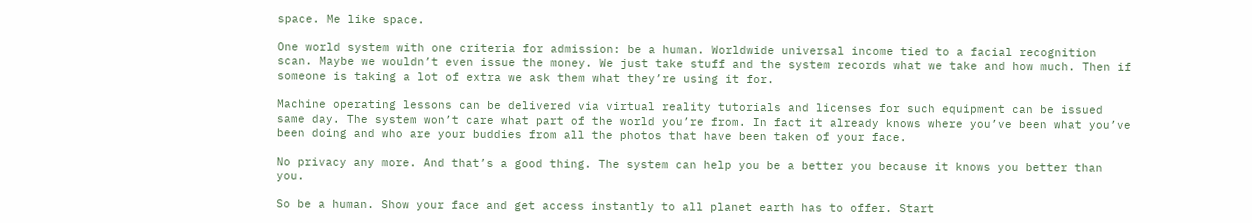space. Me like space.

One world system with one criteria for admission: be a human. Worldwide universal income tied to a facial recognition scan. Maybe we wouldn’t even issue the money. We just take stuff and the system records what we take and how much. Then if someone is taking a lot of extra we ask them what they’re using it for.

Machine operating lessons can be delivered via virtual reality tutorials and licenses for such equipment can be issued same day. The system won’t care what part of the world you’re from. In fact it already knows where you’ve been what you’ve been doing and who are your buddies from all the photos that have been taken of your face.

No privacy any more. And that’s a good thing. The system can help you be a better you because it knows you better than you.

So be a human. Show your face and get access instantly to all planet earth has to offer. Start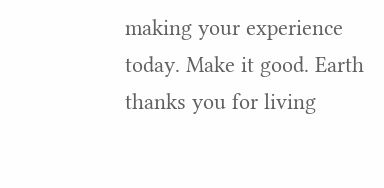making your experience today. Make it good. Earth thanks you for living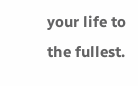your life to the fullest.